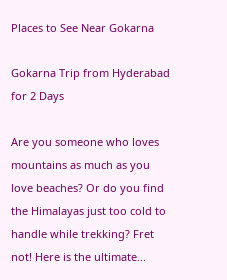Places to See Near Gokarna

Gokarna Trip from Hyderabad for 2 Days

Are you someone who loves mountains as much as you love beaches? Or do you find the Himalayas just too cold to handle while trekking? Fret not! Here is the ultimate...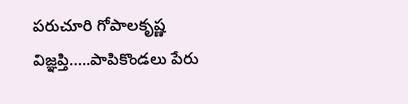పరుచూరి గోపాలకృష్ణ విజ్ఞప్తి…..పాపికొండలు పేరు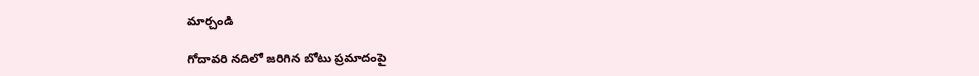మార్చండి

గోదావరి నదిలో జరిగిన బోటు ప్రమాదంపై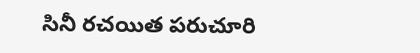సినీ రచయిత పరుచూరి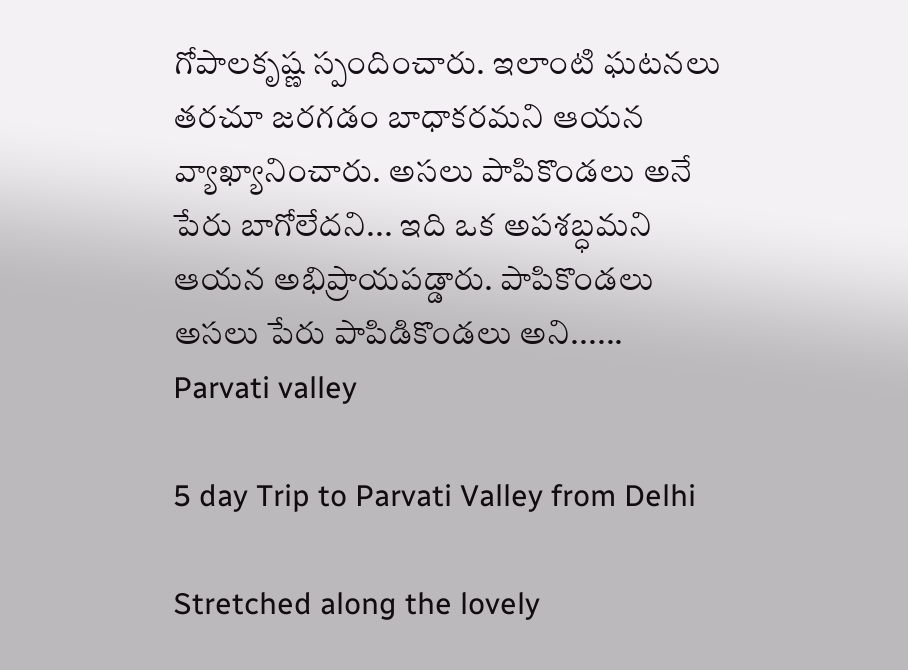గోపాలకృష్ణ స్పందించారు. ఇలాంటి ఘటనలు తరచూ జరగడం బాధాకరమని ఆయన వ్యాఖ్యానించారు. అసలు పాపికొండలు అనే పేరు బాగోలేదని... ఇది ఒక అపశబ్ధమని ఆయన అభిప్రాయపడ్డారు. పాపికొండలు అసలు పేరు పాపిడికొండలు అని......
Parvati valley

5 day Trip to Parvati Valley from Delhi

Stretched along the lovely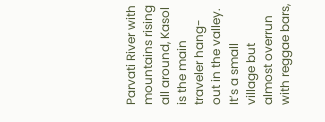Parvati River with mountains rising all around, Kasol is the main traveler hang-out in the valley. It’s a small village but almost overrun with reggae bars,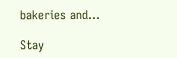bakeries and...

Stay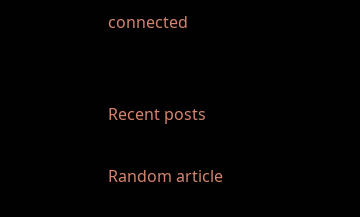connected


Recent posts

Random article